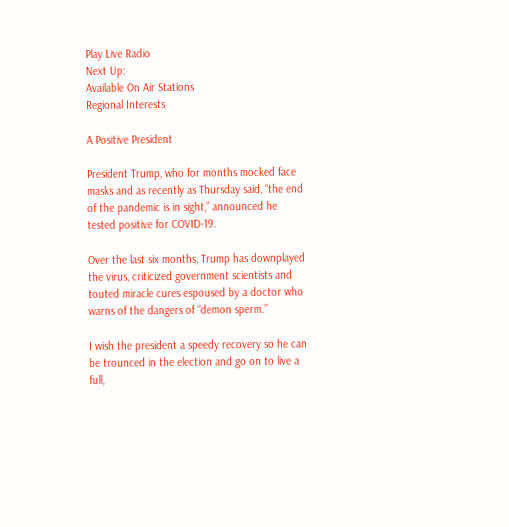Play Live Radio
Next Up:
Available On Air Stations
Regional Interests

A Positive President

President Trump, who for months mocked face masks and as recently as Thursday said, “the end of the pandemic is in sight,” announced he tested positive for COVID-19.

Over the last six months, Trump has downplayed the virus, criticized government scientists and touted miracle cures espoused by a doctor who warns of the dangers of “demon sperm.”

I wish the president a speedy recovery so he can be trounced in the election and go on to live a full,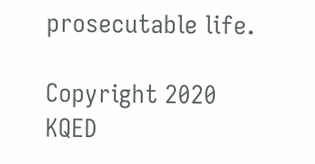prosecutable life.

Copyright 2020 KQED